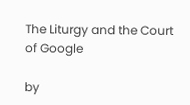The Liturgy and the Court of Google

by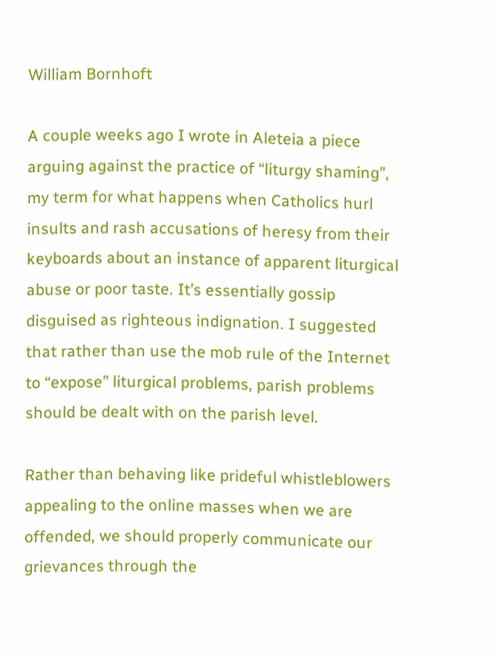William Bornhoft

A couple weeks ago I wrote in Aleteia a piece arguing against the practice of “liturgy shaming”, my term for what happens when Catholics hurl insults and rash accusations of heresy from their keyboards about an instance of apparent liturgical abuse or poor taste. It’s essentially gossip disguised as righteous indignation. I suggested that rather than use the mob rule of the Internet to “expose” liturgical problems, parish problems should be dealt with on the parish level.

Rather than behaving like prideful whistleblowers appealing to the online masses when we are offended, we should properly communicate our grievances through the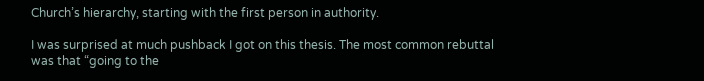Church’s hierarchy, starting with the first person in authority.

I was surprised at much pushback I got on this thesis. The most common rebuttal was that “going to the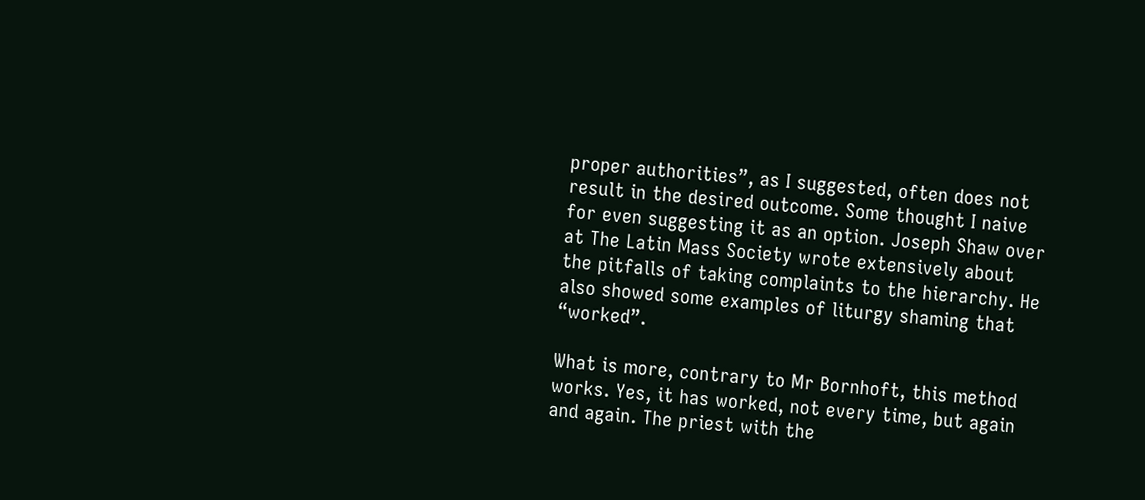proper authorities”, as I suggested, often does not result in the desired outcome. Some thought I naive for even suggesting it as an option. Joseph Shaw over at The Latin Mass Society wrote extensively about the pitfalls of taking complaints to the hierarchy. He also showed some examples of liturgy shaming that “worked”.

What is more, contrary to Mr Bornhoft, this method works. Yes, it has worked, not every time, but again and again. The priest with the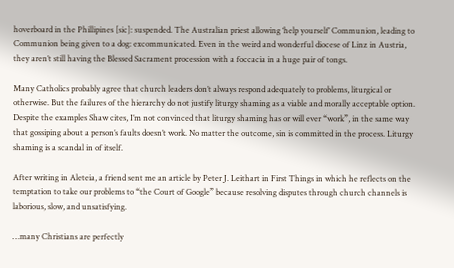hoverboard in the Phillipines [sic]: suspended. The Australian priest allowing ‘help yourself’ Communion, leading to Communion being given to a dog: excommunicated. Even in the weird and wonderful diocese of Linz in Austria, they aren’t still having the Blessed Sacrament procession with a foccacia in a huge pair of tongs.

Many Catholics probably agree that church leaders don’t always respond adequately to problems, liturgical or otherwise. But the failures of the hierarchy do not justify liturgy shaming as a viable and morally acceptable option. Despite the examples Shaw cites, I’m not convinced that liturgy shaming has or will ever “work”, in the same way that gossiping about a person’s faults doesn’t work. No matter the outcome, sin is committed in the process. Liturgy shaming is a scandal in of itself.

After writing in Aleteia, a friend sent me an article by Peter J. Leithart in First Things in which he reflects on the temptation to take our problems to “the Court of Google” because resolving disputes through church channels is laborious, slow, and unsatisfying.

…many Christians are perfectly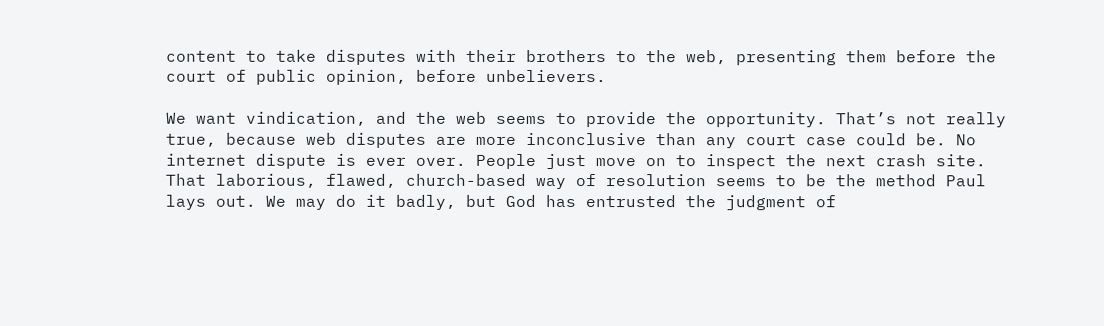content to take disputes with their brothers to the web, presenting them before the court of public opinion, before unbelievers.

We want vindication, and the web seems to provide the opportunity. That’s not really true, because web disputes are more inconclusive than any court case could be. No internet dispute is ever over. People just move on to inspect the next crash site. That laborious, flawed, church-based way of resolution seems to be the method Paul lays out. We may do it badly, but God has entrusted the judgment of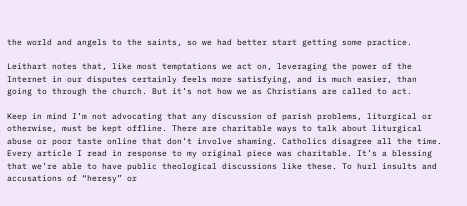the world and angels to the saints, so we had better start getting some practice.

Leithart notes that, like most temptations we act on, leveraging the power of the Internet in our disputes certainly feels more satisfying, and is much easier, than going to through the church. But it’s not how we as Christians are called to act.

Keep in mind I’m not advocating that any discussion of parish problems, liturgical or otherwise, must be kept offline. There are charitable ways to talk about liturgical abuse or poor taste online that don’t involve shaming. Catholics disagree all the time. Every article I read in response to my original piece was charitable. It’s a blessing that we’re able to have public theological discussions like these. To hurl insults and accusations of “heresy” or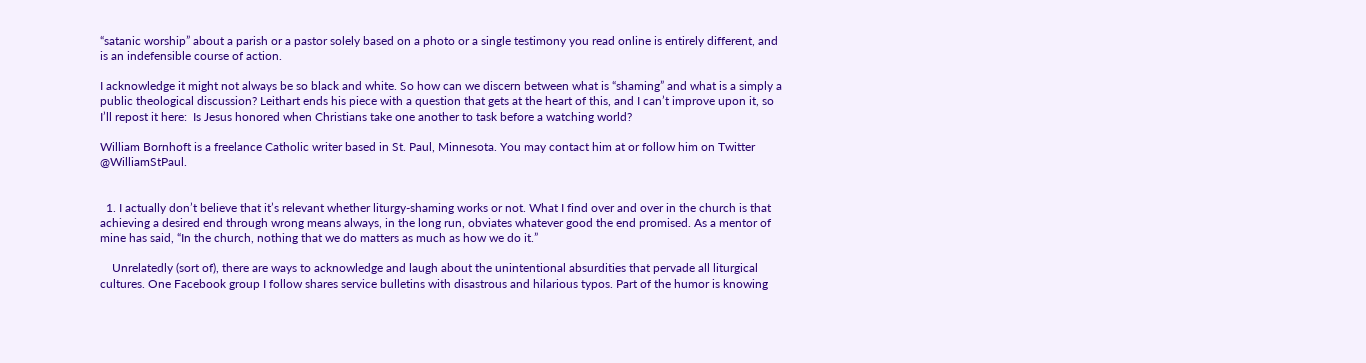“satanic worship” about a parish or a pastor solely based on a photo or a single testimony you read online is entirely different, and is an indefensible course of action.

I acknowledge it might not always be so black and white. So how can we discern between what is “shaming” and what is a simply a public theological discussion? Leithart ends his piece with a question that gets at the heart of this, and I can’t improve upon it, so I’ll repost it here:  Is Jesus honored when Christians take one another to task before a watching world?

William Bornhoft is a freelance Catholic writer based in St. Paul, Minnesota. You may contact him at or follow him on Twitter @WilliamStPaul.


  1. I actually don’t believe that it’s relevant whether liturgy-shaming works or not. What I find over and over in the church is that achieving a desired end through wrong means always, in the long run, obviates whatever good the end promised. As a mentor of mine has said, “In the church, nothing that we do matters as much as how we do it.”

    Unrelatedly (sort of), there are ways to acknowledge and laugh about the unintentional absurdities that pervade all liturgical cultures. One Facebook group I follow shares service bulletins with disastrous and hilarious typos. Part of the humor is knowing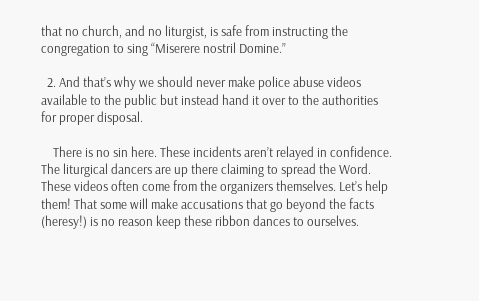that no church, and no liturgist, is safe from instructing the congregation to sing “Miserere nostril Domine.”

  2. And that’s why we should never make police abuse videos available to the public but instead hand it over to the authorities for proper disposal.

    There is no sin here. These incidents aren’t relayed in confidence. The liturgical dancers are up there claiming to spread the Word. These videos often come from the organizers themselves. Let’s help them! That some will make accusations that go beyond the facts (heresy!) is no reason keep these ribbon dances to ourselves.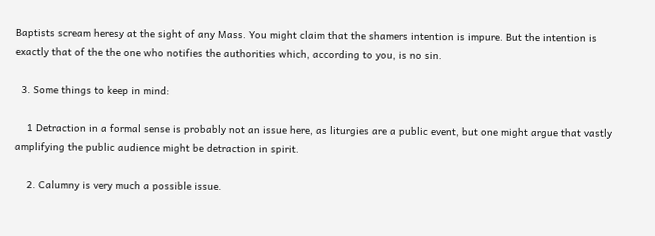Baptists scream heresy at the sight of any Mass. You might claim that the shamers intention is impure. But the intention is exactly that of the the one who notifies the authorities which, according to you, is no sin.

  3. Some things to keep in mind:

    1 Detraction in a formal sense is probably not an issue here, as liturgies are a public event, but one might argue that vastly amplifying the public audience might be detraction in spirit.

    2. Calumny is very much a possible issue.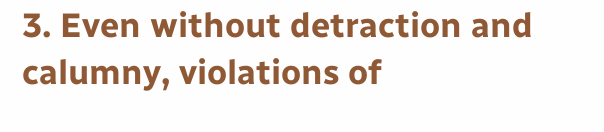3. Even without detraction and calumny, violations of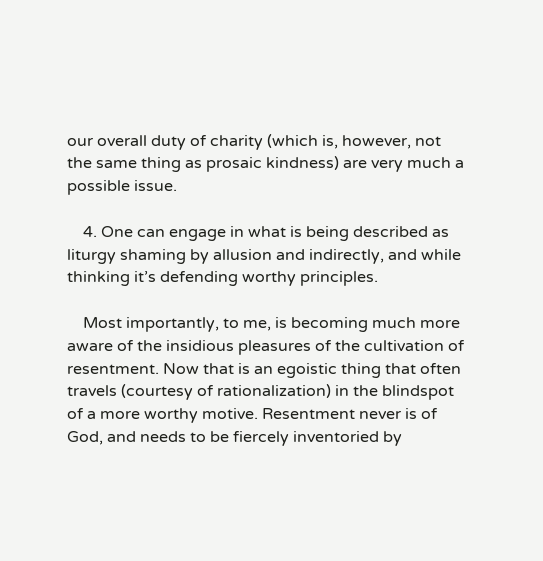our overall duty of charity (which is, however, not the same thing as prosaic kindness) are very much a possible issue.

    4. One can engage in what is being described as liturgy shaming by allusion and indirectly, and while thinking it’s defending worthy principles.

    Most importantly, to me, is becoming much more aware of the insidious pleasures of the cultivation of resentment. Now that is an egoistic thing that often travels (courtesy of rationalization) in the blindspot of a more worthy motive. Resentment never is of God, and needs to be fiercely inventoried by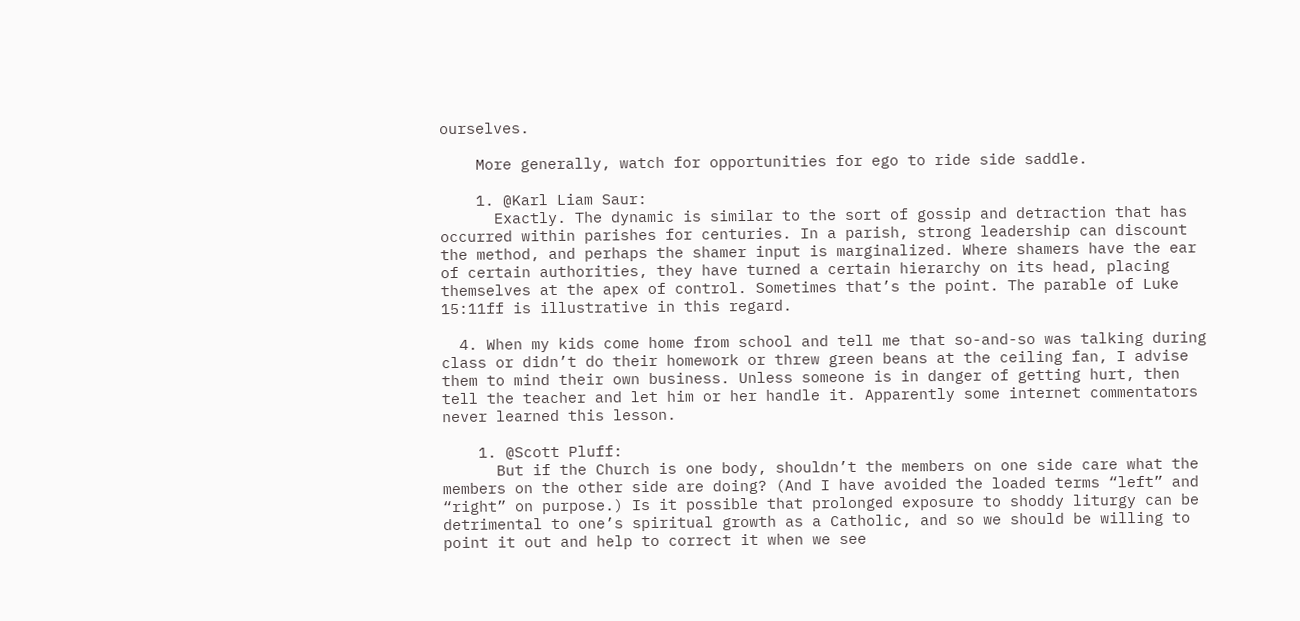ourselves.

    More generally, watch for opportunities for ego to ride side saddle.

    1. @Karl Liam Saur:
      Exactly. The dynamic is similar to the sort of gossip and detraction that has occurred within parishes for centuries. In a parish, strong leadership can discount the method, and perhaps the shamer input is marginalized. Where shamers have the ear of certain authorities, they have turned a certain hierarchy on its head, placing themselves at the apex of control. Sometimes that’s the point. The parable of Luke 15:11ff is illustrative in this regard.

  4. When my kids come home from school and tell me that so-and-so was talking during class or didn’t do their homework or threw green beans at the ceiling fan, I advise them to mind their own business. Unless someone is in danger of getting hurt, then tell the teacher and let him or her handle it. Apparently some internet commentators never learned this lesson.

    1. @Scott Pluff:
      But if the Church is one body, shouldn’t the members on one side care what the members on the other side are doing? (And I have avoided the loaded terms “left” and “right” on purpose.) Is it possible that prolonged exposure to shoddy liturgy can be detrimental to one’s spiritual growth as a Catholic, and so we should be willing to point it out and help to correct it when we see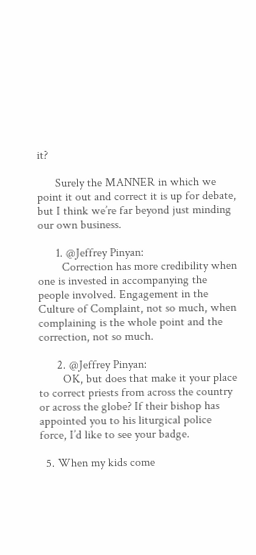it?

      Surely the MANNER in which we point it out and correct it is up for debate, but I think we’re far beyond just minding our own business.

      1. @Jeffrey Pinyan:
        Correction has more credibility when one is invested in accompanying the people involved. Engagement in the Culture of Complaint, not so much, when complaining is the whole point and the correction, not so much.

      2. @Jeffrey Pinyan:
        OK, but does that make it your place to correct priests from across the country or across the globe? If their bishop has appointed you to his liturgical police force, I’d like to see your badge.

  5. When my kids come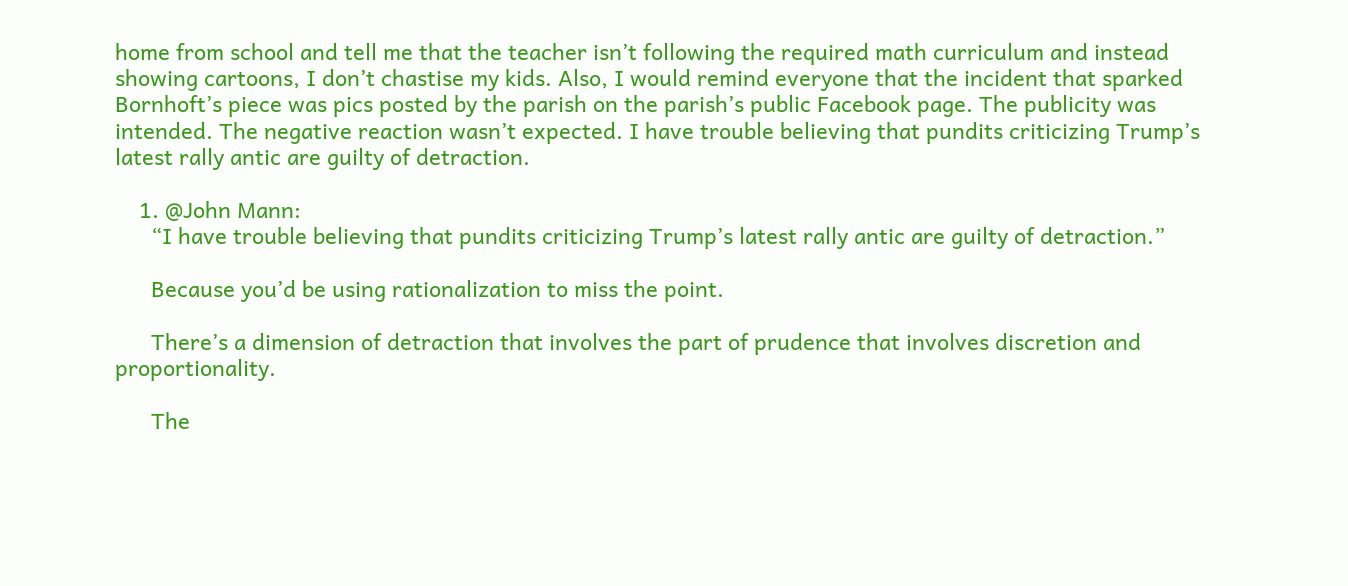home from school and tell me that the teacher isn’t following the required math curriculum and instead showing cartoons, I don’t chastise my kids. Also, I would remind everyone that the incident that sparked Bornhoft’s piece was pics posted by the parish on the parish’s public Facebook page. The publicity was intended. The negative reaction wasn’t expected. I have trouble believing that pundits criticizing Trump’s latest rally antic are guilty of detraction.

    1. @John Mann:
      “I have trouble believing that pundits criticizing Trump’s latest rally antic are guilty of detraction.”

      Because you’d be using rationalization to miss the point.

      There’s a dimension of detraction that involves the part of prudence that involves discretion and proportionality.

      The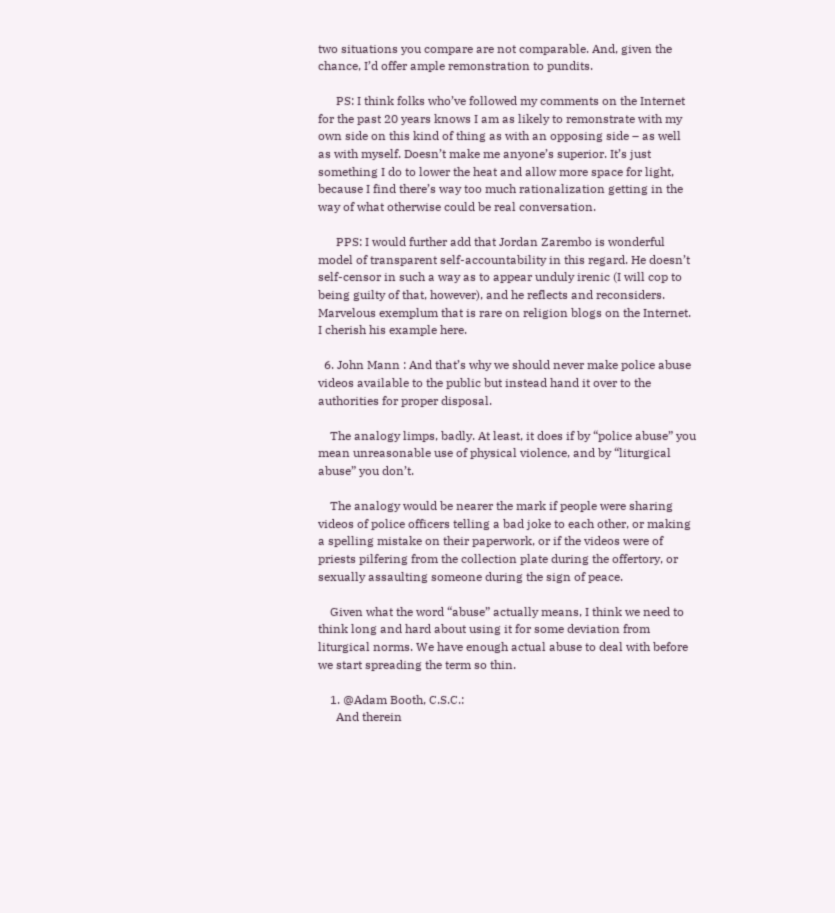two situations you compare are not comparable. And, given the chance, I’d offer ample remonstration to pundits.

      PS: I think folks who’ve followed my comments on the Internet for the past 20 years knows I am as likely to remonstrate with my own side on this kind of thing as with an opposing side – as well as with myself. Doesn’t make me anyone’s superior. It’s just something I do to lower the heat and allow more space for light, because I find there’s way too much rationalization getting in the way of what otherwise could be real conversation.

      PPS: I would further add that Jordan Zarembo is wonderful model of transparent self-accountability in this regard. He doesn’t self-censor in such a way as to appear unduly irenic (I will cop to being guilty of that, however), and he reflects and reconsiders. Marvelous exemplum that is rare on religion blogs on the Internet. I cherish his example here.

  6. John Mann : And that’s why we should never make police abuse videos available to the public but instead hand it over to the authorities for proper disposal.

    The analogy limps, badly. At least, it does if by “police abuse” you mean unreasonable use of physical violence, and by “liturgical abuse” you don’t.

    The analogy would be nearer the mark if people were sharing videos of police officers telling a bad joke to each other, or making a spelling mistake on their paperwork, or if the videos were of priests pilfering from the collection plate during the offertory, or sexually assaulting someone during the sign of peace.

    Given what the word “abuse” actually means, I think we need to think long and hard about using it for some deviation from liturgical norms. We have enough actual abuse to deal with before we start spreading the term so thin.

    1. @Adam Booth, C.S.C.:
      And therein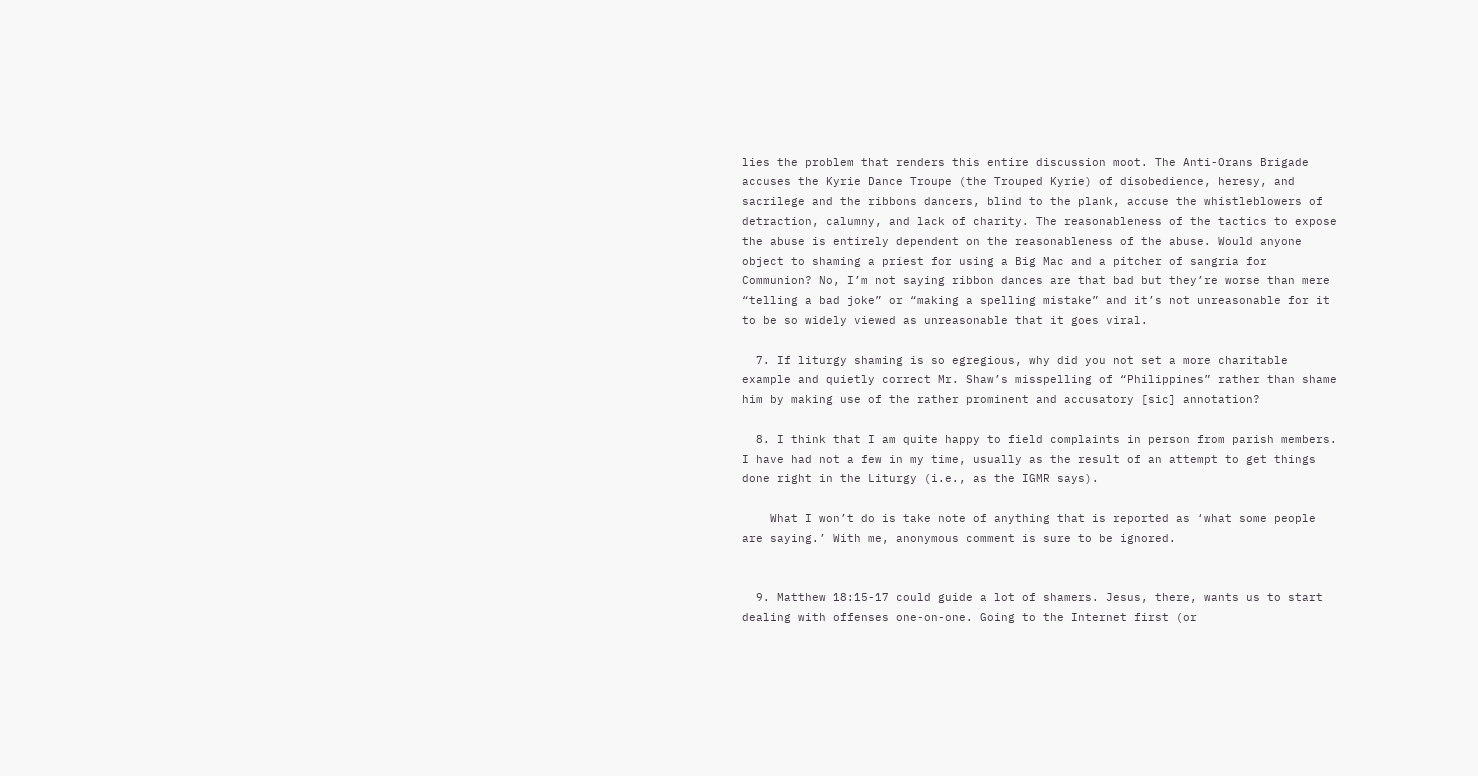lies the problem that renders this entire discussion moot. The Anti-Orans Brigade accuses the Kyrie Dance Troupe (the Trouped Kyrie) of disobedience, heresy, and sacrilege and the ribbons dancers, blind to the plank, accuse the whistleblowers of detraction, calumny, and lack of charity. The reasonableness of the tactics to expose the abuse is entirely dependent on the reasonableness of the abuse. Would anyone object to shaming a priest for using a Big Mac and a pitcher of sangria for Communion? No, I’m not saying ribbon dances are that bad but they’re worse than mere “telling a bad joke” or “making a spelling mistake” and it’s not unreasonable for it to be so widely viewed as unreasonable that it goes viral.

  7. If liturgy shaming is so egregious, why did you not set a more charitable example and quietly correct Mr. Shaw’s misspelling of “Philippines” rather than shame him by making use of the rather prominent and accusatory [sic] annotation?

  8. I think that I am quite happy to field complaints in person from parish members. I have had not a few in my time, usually as the result of an attempt to get things done right in the Liturgy (i.e., as the IGMR says).

    What I won’t do is take note of anything that is reported as ‘what some people are saying.’ With me, anonymous comment is sure to be ignored.


  9. Matthew 18:15-17 could guide a lot of shamers. Jesus, there, wants us to start dealing with offenses one-on-one. Going to the Internet first (or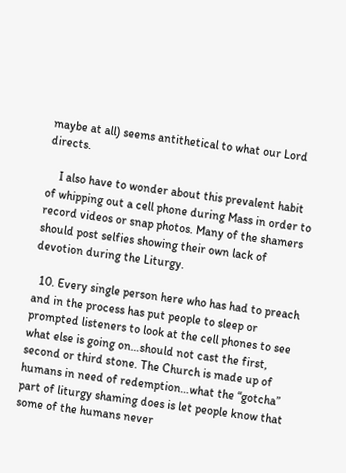maybe at all) seems antithetical to what our Lord directs.

    I also have to wonder about this prevalent habit of whipping out a cell phone during Mass in order to record videos or snap photos. Many of the shamers should post selfies showing their own lack of devotion during the Liturgy.

  10. Every single person here who has had to preach and in the process has put people to sleep or prompted listeners to look at the cell phones to see what else is going on…should not cast the first, second or third stone. The Church is made up of humans in need of redemption…what the “gotcha” part of liturgy shaming does is let people know that some of the humans never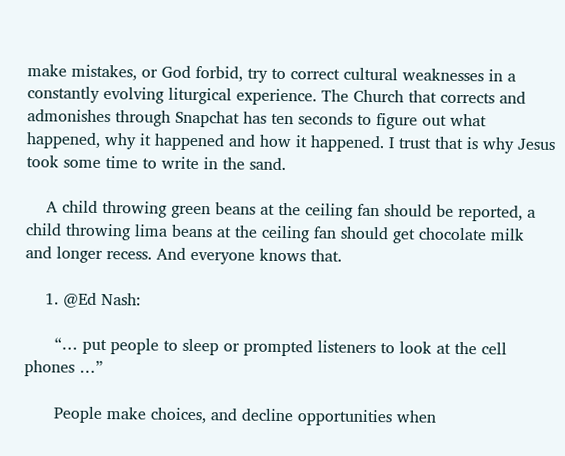make mistakes, or God forbid, try to correct cultural weaknesses in a constantly evolving liturgical experience. The Church that corrects and admonishes through Snapchat has ten seconds to figure out what happened, why it happened and how it happened. I trust that is why Jesus took some time to write in the sand.

    A child throwing green beans at the ceiling fan should be reported, a child throwing lima beans at the ceiling fan should get chocolate milk and longer recess. And everyone knows that.

    1. @Ed Nash:

      “… put people to sleep or prompted listeners to look at the cell phones …”

      People make choices, and decline opportunities when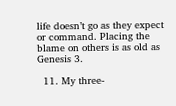life doesn’t go as they expect or command. Placing the blame on others is as old as Genesis 3.

  11. My three-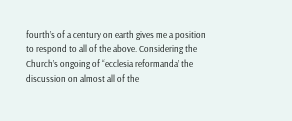fourth’s of a century on earth gives me a position to respond to all of the above. Considering the Church’s ongoing of “ecclesia reformanda’ the discussion on almost all of the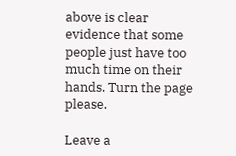above is clear evidence that some people just have too much time on their hands. Turn the page please.

Leave a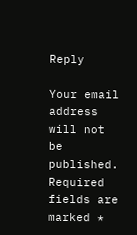Reply

Your email address will not be published. Required fields are marked *